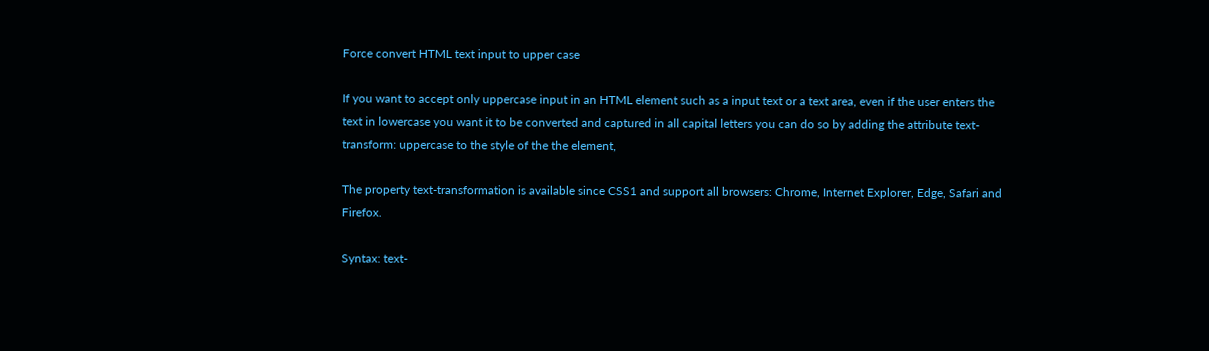Force convert HTML text input to upper case

If you want to accept only uppercase input in an HTML element such as a input text or a text area, even if the user enters the text in lowercase you want it to be converted and captured in all capital letters you can do so by adding the attribute text-transform: uppercase to the style of the the element,

The property text-transformation is available since CSS1 and support all browsers: Chrome, Internet Explorer, Edge, Safari and Firefox.

Syntax: text-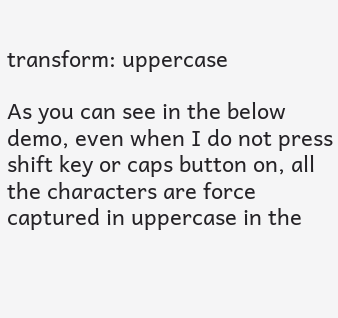transform: uppercase

As you can see in the below demo, even when I do not press shift key or caps button on, all the characters are force captured in uppercase in the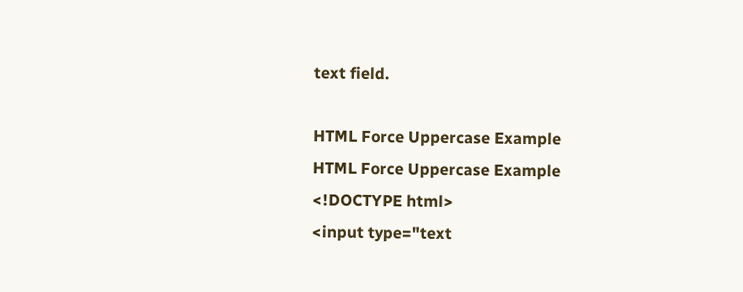text field.

HTML Force Uppercase Example
HTML Force Uppercase Example
<!DOCTYPE html>
<input type="text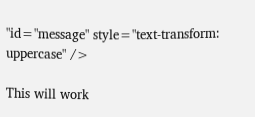"id="message" style="text-transform: uppercase" />

This will work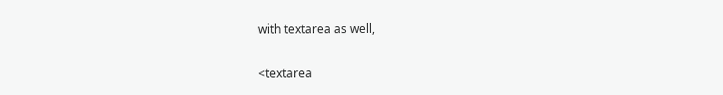with textarea as well,

<textarea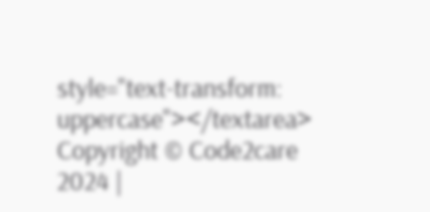style="text-transform: uppercase"></textarea>
Copyright © Code2care 2024 |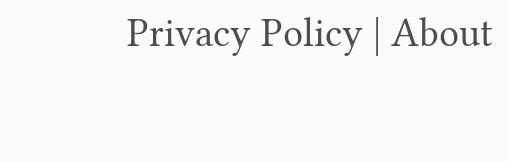Privacy Policy | About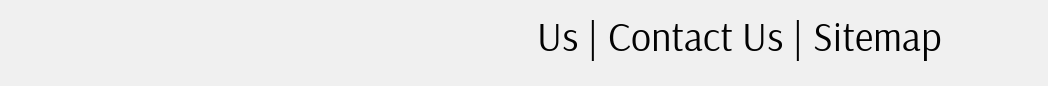Us | Contact Us | Sitemap